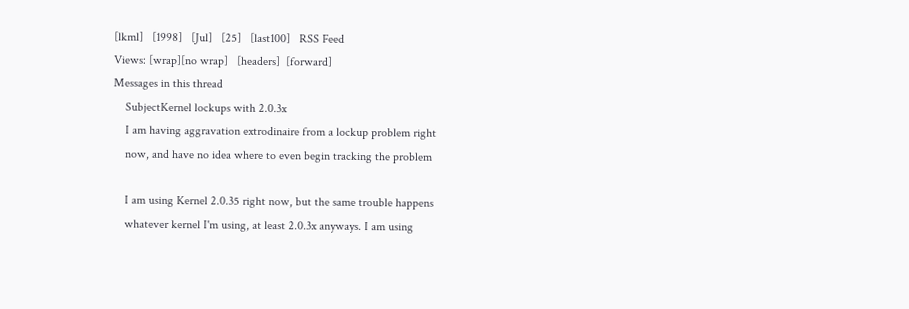[lkml]   [1998]   [Jul]   [25]   [last100]   RSS Feed
Views: [wrap][no wrap]   [headers]  [forward]
Messages in this thread
    SubjectKernel lockups with 2.0.3x
    I am having aggravation extrodinaire from a lockup problem right
    now, and have no idea where to even begin tracking the problem

    I am using Kernel 2.0.35 right now, but the same trouble happens
    whatever kernel I'm using, at least 2.0.3x anyways. I am using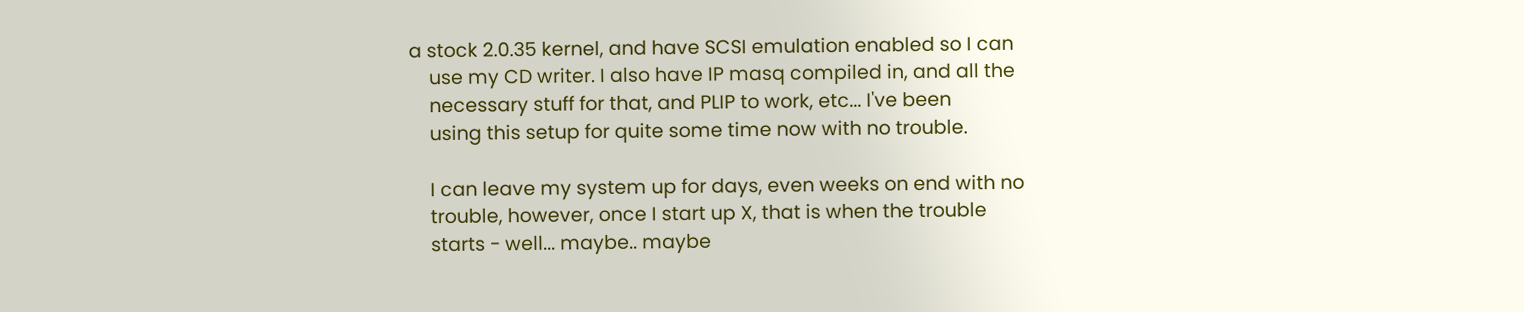a stock 2.0.35 kernel, and have SCSI emulation enabled so I can
    use my CD writer. I also have IP masq compiled in, and all the
    necessary stuff for that, and PLIP to work, etc... I've been
    using this setup for quite some time now with no trouble.

    I can leave my system up for days, even weeks on end with no
    trouble, however, once I start up X, that is when the trouble
    starts - well... maybe.. maybe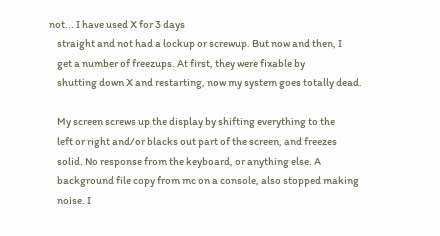not... I have used X for 3 days
    straight and not had a lockup or screwup. But now and then, I
    get a number of freezups. At first, they were fixable by
    shutting down X and restarting, now my system goes totally dead.

    My screen screws up the display by shifting everything to the
    left or right and/or blacks out part of the screen, and freezes
    solid. No response from the keyboard, or anything else. A
    background file copy from mc on a console, also stopped making
    noise. I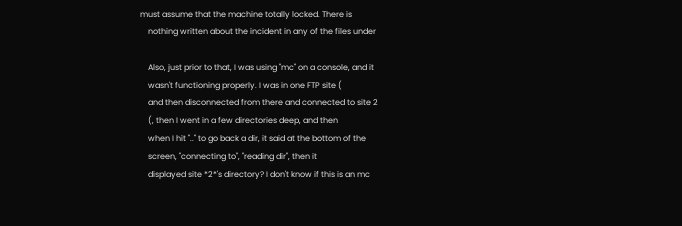must assume that the machine totally locked. There is
    nothing written about the incident in any of the files under

    Also, just prior to that, I was using "mc" on a console, and it
    wasn't functioning properly. I was in one FTP site (
    and then disconnected from there and connected to site 2
    (, then I went in a few directories deep, and then
    when I hit ".." to go back a dir, it said at the bottom of the
    screen, "connecting to", "reading dir", then it
    displayed site *2*'s directory? I don't know if this is an mc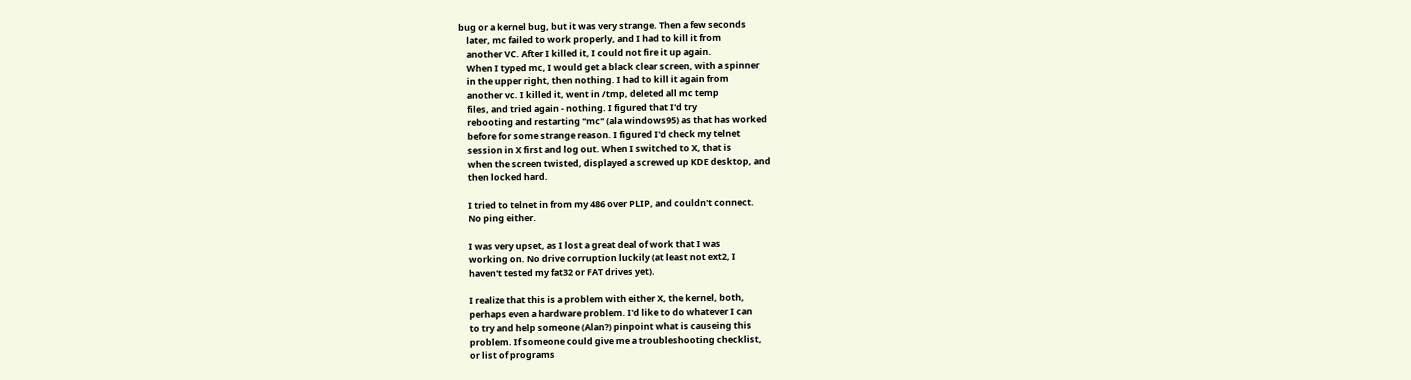bug or a kernel bug, but it was very strange. Then a few seconds
    later, mc failed to work properly, and I had to kill it from
    another VC. After I killed it, I could not fire it up again.
    When I typed mc, I would get a black clear screen, with a spinner
    in the upper right, then nothing. I had to kill it again from
    another vc. I killed it, went in /tmp, deleted all mc temp
    files, and tried again - nothing. I figured that I'd try
    rebooting and restarting "mc" (ala windows95) as that has worked
    before for some strange reason. I figured I'd check my telnet
    session in X first and log out. When I switched to X, that is
    when the screen twisted, displayed a screwed up KDE desktop, and
    then locked hard.

    I tried to telnet in from my 486 over PLIP, and couldn't connect.
    No ping either.

    I was very upset, as I lost a great deal of work that I was
    working on. No drive corruption luckily (at least not ext2, I
    haven't tested my fat32 or FAT drives yet).

    I realize that this is a problem with either X, the kernel, both,
    perhaps even a hardware problem. I'd like to do whatever I can
    to try and help someone (Alan?) pinpoint what is causeing this
    problem. If someone could give me a troubleshooting checklist,
    or list of programs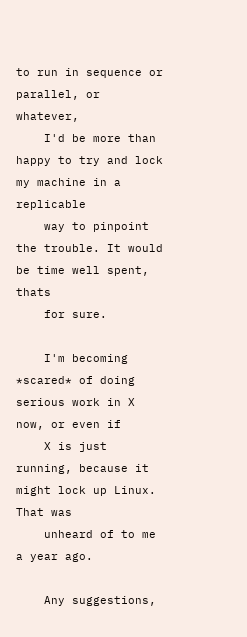to run in sequence or parallel, or whatever,
    I'd be more than happy to try and lock my machine in a replicable
    way to pinpoint the trouble. It would be time well spent, thats
    for sure.

    I'm becoming *scared* of doing serious work in X now, or even if
    X is just running, because it might lock up Linux. That was
    unheard of to me a year ago.

    Any suggestions,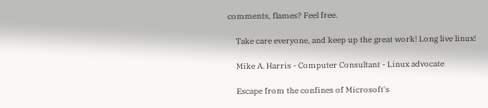comments, flames? Feel free.

    Take care everyone, and keep up the great work! Long live linux!

    Mike A. Harris - Computer Consultant - Linux advocate

    Escape from the confines of Microsoft's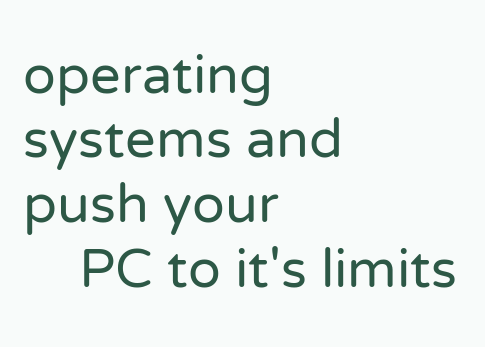operating systems and push your
    PC to it's limits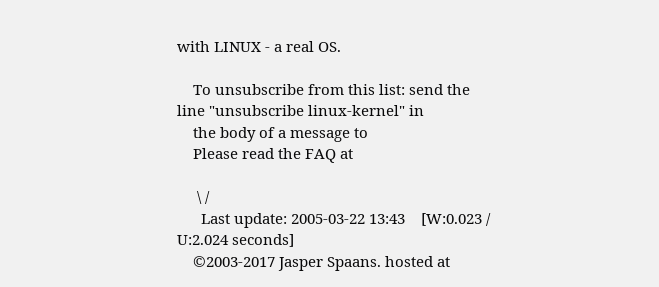with LINUX - a real OS.

    To unsubscribe from this list: send the line "unsubscribe linux-kernel" in
    the body of a message to
    Please read the FAQ at

     \ /
      Last update: 2005-03-22 13:43    [W:0.023 / U:2.024 seconds]
    ©2003-2017 Jasper Spaans. hosted at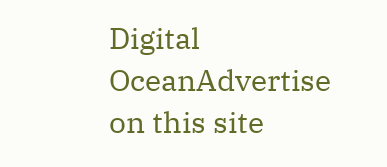Digital OceanAdvertise on this site